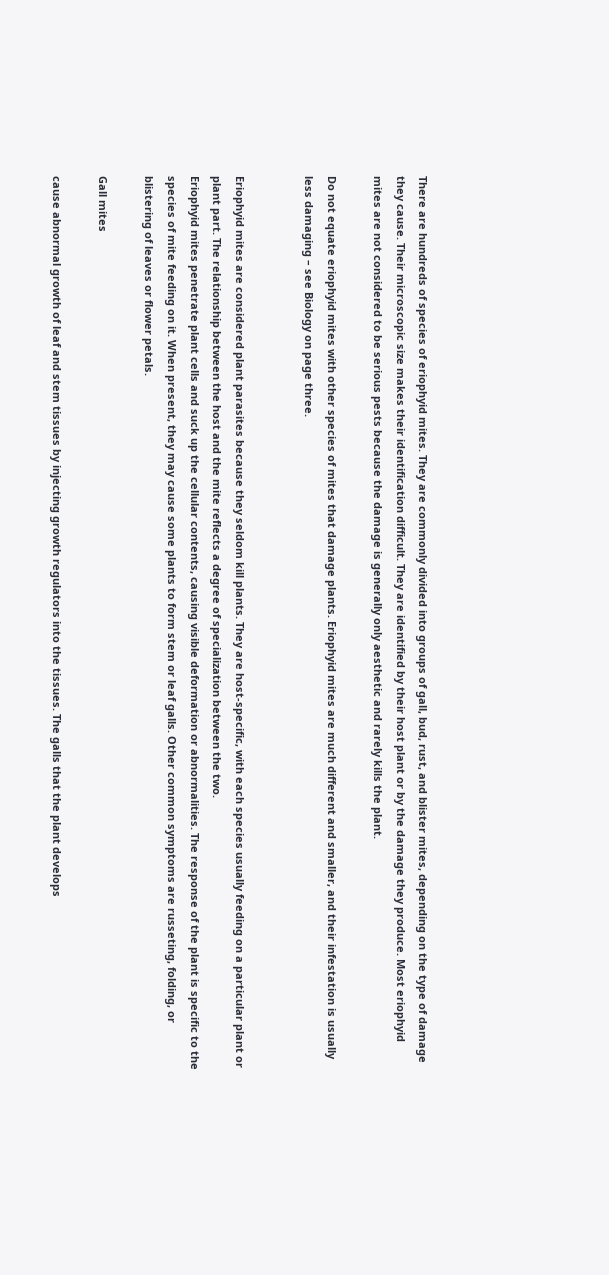There are hundreds of species of eriophyid mites. They are commonly divided into groups of gall, bud, rust, and blister mites, depending on the type of damage they cause. Their microscopic size makes their identification difficult. They are identified by their host plant or by the damage they produce. Most eriophyid mites are not considered to be serious pests because the damage is generally only aesthetic and rarely kills the plant.

Do not equate eriophyid mites with other species of mites that damage plants. Eriophyid mites are much different and smaller, and their infestation is usually less damaging – see Biology on page three.


Eriophyid mites are considered plant parasites because they seldom kill plants. They are host-specific, with each species usually feeding on a particular plant or plant part. The relationship between the host and the mite reflects a degree of specialization between the two.
Eriophyid mites penetrate plant cells and suck up the cellular contents, causing visible deformation or abnormalities. The response of the plant is specific to the species of mite feeding on it. When present, they may cause some plants to form stem or leaf galls. Other common symptoms are russeting, folding, or blistering of leaves or flower petals.

Gall mites

cause abnormal growth of leaf and stem tissues by injecting growth regulators into the tissues. The galls that the plant develops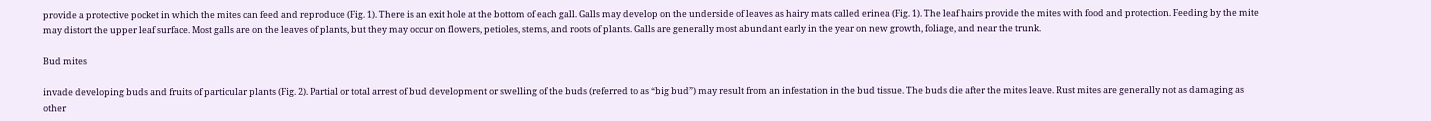provide a protective pocket in which the mites can feed and reproduce (Fig. 1). There is an exit hole at the bottom of each gall. Galls may develop on the underside of leaves as hairy mats called erinea (Fig. 1). The leaf hairs provide the mites with food and protection. Feeding by the mite may distort the upper leaf surface. Most galls are on the leaves of plants, but they may occur on flowers, petioles, stems, and roots of plants. Galls are generally most abundant early in the year on new growth, foliage, and near the trunk.

Bud mites

invade developing buds and fruits of particular plants (Fig. 2). Partial or total arrest of bud development or swelling of the buds (referred to as “big bud”) may result from an infestation in the bud tissue. The buds die after the mites leave. Rust mites are generally not as damaging as other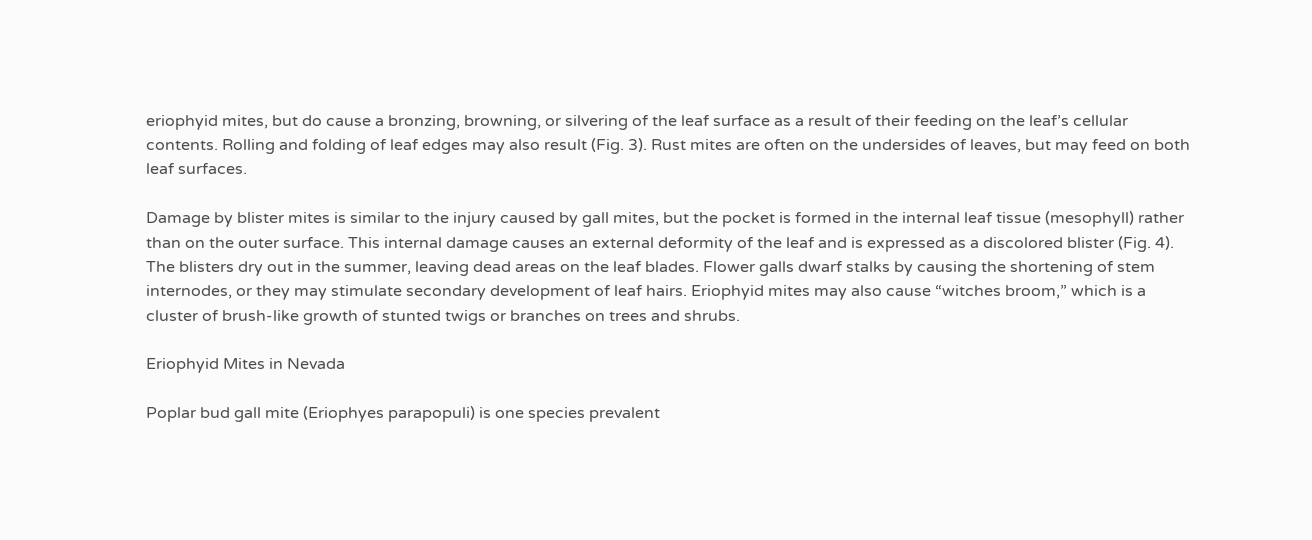eriophyid mites, but do cause a bronzing, browning, or silvering of the leaf surface as a result of their feeding on the leaf’s cellular contents. Rolling and folding of leaf edges may also result (Fig. 3). Rust mites are often on the undersides of leaves, but may feed on both leaf surfaces.

Damage by blister mites is similar to the injury caused by gall mites, but the pocket is formed in the internal leaf tissue (mesophyll) rather than on the outer surface. This internal damage causes an external deformity of the leaf and is expressed as a discolored blister (Fig. 4). The blisters dry out in the summer, leaving dead areas on the leaf blades. Flower galls dwarf stalks by causing the shortening of stem internodes, or they may stimulate secondary development of leaf hairs. Eriophyid mites may also cause “witches broom,” which is a cluster of brush-like growth of stunted twigs or branches on trees and shrubs.

Eriophyid Mites in Nevada

Poplar bud gall mite (Eriophyes parapopuli) is one species prevalent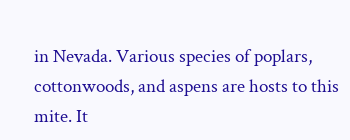in Nevada. Various species of poplars, cottonwoods, and aspens are hosts to this mite. It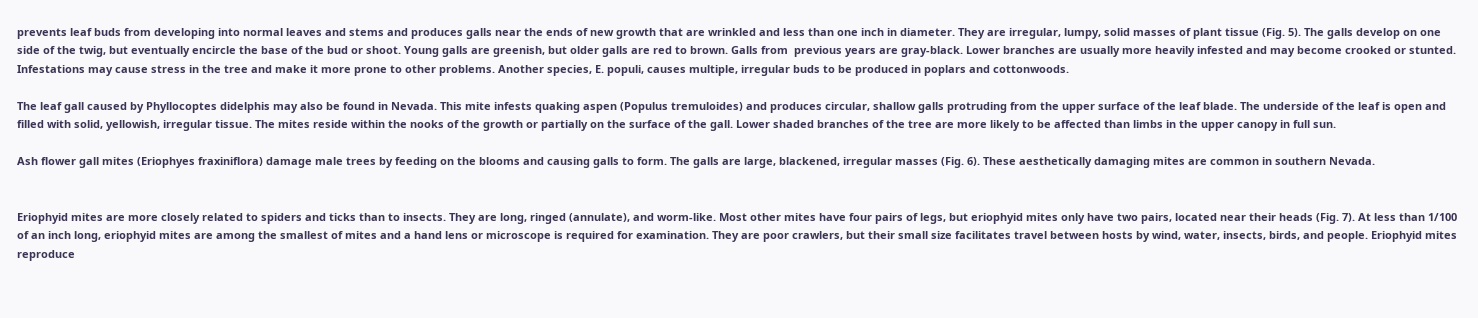prevents leaf buds from developing into normal leaves and stems and produces galls near the ends of new growth that are wrinkled and less than one inch in diameter. They are irregular, lumpy, solid masses of plant tissue (Fig. 5). The galls develop on one side of the twig, but eventually encircle the base of the bud or shoot. Young galls are greenish, but older galls are red to brown. Galls from  previous years are gray-black. Lower branches are usually more heavily infested and may become crooked or stunted. Infestations may cause stress in the tree and make it more prone to other problems. Another species, E. populi, causes multiple, irregular buds to be produced in poplars and cottonwoods.

The leaf gall caused by Phyllocoptes didelphis may also be found in Nevada. This mite infests quaking aspen (Populus tremuloides) and produces circular, shallow galls protruding from the upper surface of the leaf blade. The underside of the leaf is open and filled with solid, yellowish, irregular tissue. The mites reside within the nooks of the growth or partially on the surface of the gall. Lower shaded branches of the tree are more likely to be affected than limbs in the upper canopy in full sun.

Ash flower gall mites (Eriophyes fraxiniflora) damage male trees by feeding on the blooms and causing galls to form. The galls are large, blackened, irregular masses (Fig. 6). These aesthetically damaging mites are common in southern Nevada.


Eriophyid mites are more closely related to spiders and ticks than to insects. They are long, ringed (annulate), and worm-like. Most other mites have four pairs of legs, but eriophyid mites only have two pairs, located near their heads (Fig. 7). At less than 1/100 of an inch long, eriophyid mites are among the smallest of mites and a hand lens or microscope is required for examination. They are poor crawlers, but their small size facilitates travel between hosts by wind, water, insects, birds, and people. Eriophyid mites reproduce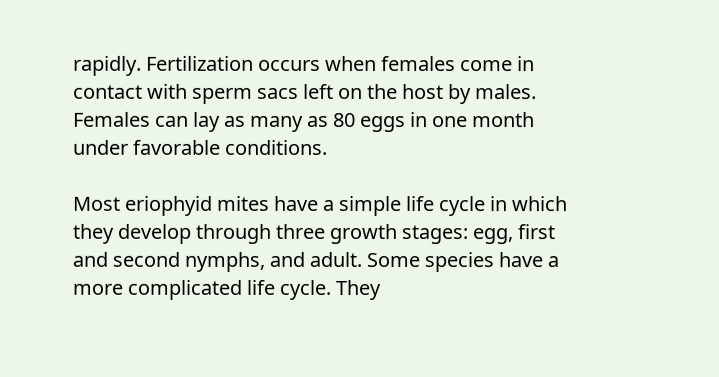rapidly. Fertilization occurs when females come in contact with sperm sacs left on the host by males. Females can lay as many as 80 eggs in one month under favorable conditions.

Most eriophyid mites have a simple life cycle in which they develop through three growth stages: egg, first and second nymphs, and adult. Some species have a more complicated life cycle. They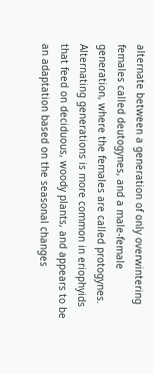alternate between a generation of only overwintering females called deutogynes, and a male-female generation, where the females are called protogynes. Alternating generations is more common in eriophyids that feed on deciduous, woody plants, and appears to be an adaptation based on the seasonal changes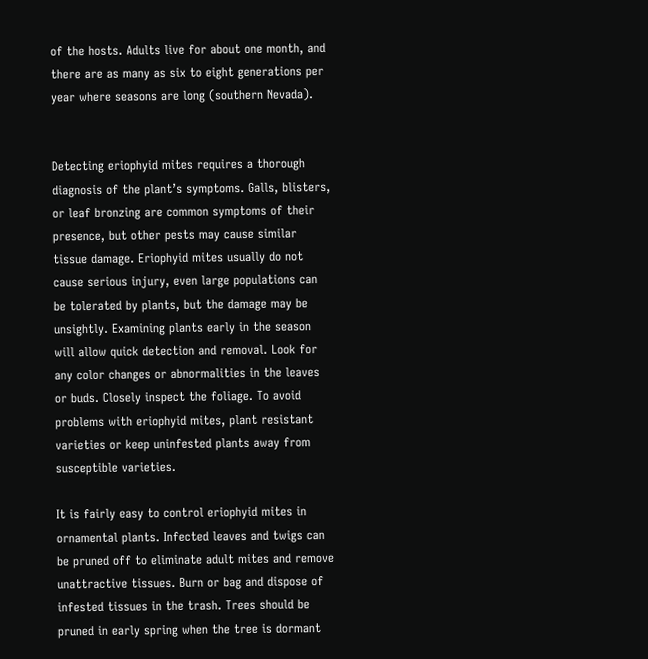of the hosts. Adults live for about one month, and there are as many as six to eight generations per year where seasons are long (southern Nevada).


Detecting eriophyid mites requires a thorough diagnosis of the plant’s symptoms. Galls, blisters, or leaf bronzing are common symptoms of their presence, but other pests may cause similar tissue damage. Eriophyid mites usually do not cause serious injury, even large populations can be tolerated by plants, but the damage may be unsightly. Examining plants early in the season will allow quick detection and removal. Look for any color changes or abnormalities in the leaves or buds. Closely inspect the foliage. To avoid problems with eriophyid mites, plant resistant varieties or keep uninfested plants away from susceptible varieties.

It is fairly easy to control eriophyid mites in ornamental plants. Infected leaves and twigs can be pruned off to eliminate adult mites and remove unattractive tissues. Burn or bag and dispose of infested tissues in the trash. Trees should be pruned in early spring when the tree is dormant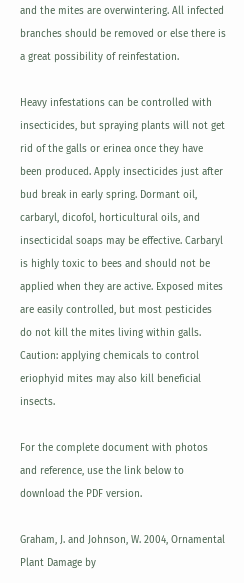and the mites are overwintering. All infected branches should be removed or else there is a great possibility of reinfestation.

Heavy infestations can be controlled with insecticides, but spraying plants will not get rid of the galls or erinea once they have been produced. Apply insecticides just after bud break in early spring. Dormant oil, carbaryl, dicofol, horticultural oils, and insecticidal soaps may be effective. Carbaryl is highly toxic to bees and should not be applied when they are active. Exposed mites are easily controlled, but most pesticides do not kill the mites living within galls. Caution: applying chemicals to control eriophyid mites may also kill beneficial insects.

For the complete document with photos and reference, use the link below to download the PDF version.

Graham, J. and Johnson, W. 2004, Ornamental Plant Damage by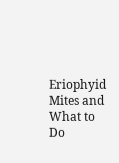Eriophyid Mites and What to Do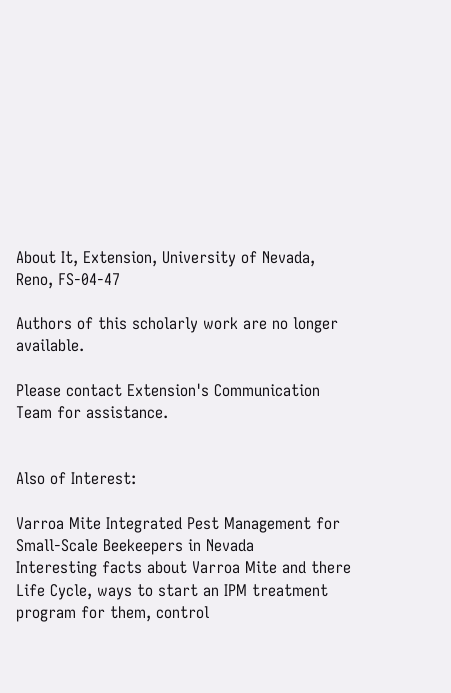About It, Extension, University of Nevada, Reno, FS-04-47

Authors of this scholarly work are no longer available.

Please contact Extension's Communication Team for assistance.


Also of Interest:

Varroa Mite Integrated Pest Management for Small-Scale Beekeepers in Nevada
Interesting facts about Varroa Mite and there Life Cycle, ways to start an IPM treatment program for them, control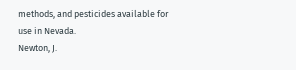methods, and pesticides available for use in Nevada.
Newton, J.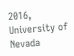2016, University of Nevada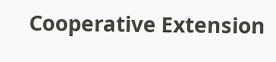Cooperative Extension